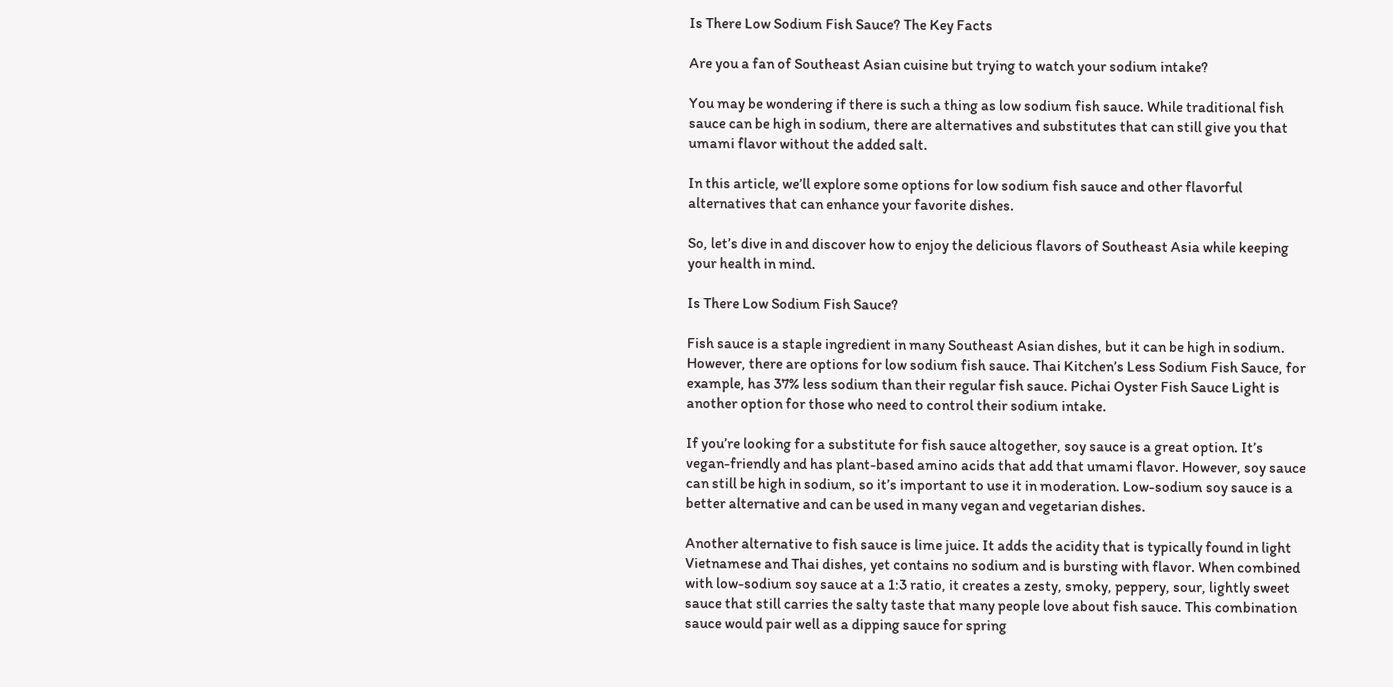Is There Low Sodium Fish Sauce? The Key Facts

Are you a fan of Southeast Asian cuisine but trying to watch your sodium intake?

You may be wondering if there is such a thing as low sodium fish sauce. While traditional fish sauce can be high in sodium, there are alternatives and substitutes that can still give you that umami flavor without the added salt.

In this article, we’ll explore some options for low sodium fish sauce and other flavorful alternatives that can enhance your favorite dishes.

So, let’s dive in and discover how to enjoy the delicious flavors of Southeast Asia while keeping your health in mind.

Is There Low Sodium Fish Sauce?

Fish sauce is a staple ingredient in many Southeast Asian dishes, but it can be high in sodium. However, there are options for low sodium fish sauce. Thai Kitchen’s Less Sodium Fish Sauce, for example, has 37% less sodium than their regular fish sauce. Pichai Oyster Fish Sauce Light is another option for those who need to control their sodium intake.

If you’re looking for a substitute for fish sauce altogether, soy sauce is a great option. It’s vegan-friendly and has plant-based amino acids that add that umami flavor. However, soy sauce can still be high in sodium, so it’s important to use it in moderation. Low-sodium soy sauce is a better alternative and can be used in many vegan and vegetarian dishes.

Another alternative to fish sauce is lime juice. It adds the acidity that is typically found in light Vietnamese and Thai dishes, yet contains no sodium and is bursting with flavor. When combined with low-sodium soy sauce at a 1:3 ratio, it creates a zesty, smoky, peppery, sour, lightly sweet sauce that still carries the salty taste that many people love about fish sauce. This combination sauce would pair well as a dipping sauce for spring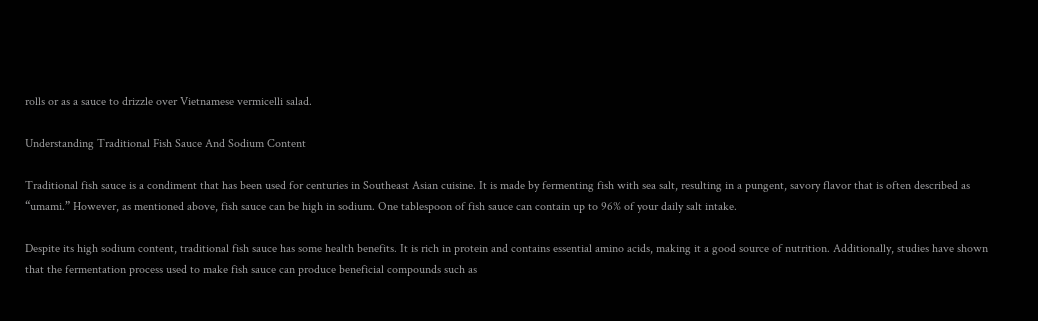rolls or as a sauce to drizzle over Vietnamese vermicelli salad.

Understanding Traditional Fish Sauce And Sodium Content

Traditional fish sauce is a condiment that has been used for centuries in Southeast Asian cuisine. It is made by fermenting fish with sea salt, resulting in a pungent, savory flavor that is often described as “umami.” However, as mentioned above, fish sauce can be high in sodium. One tablespoon of fish sauce can contain up to 96% of your daily salt intake.

Despite its high sodium content, traditional fish sauce has some health benefits. It is rich in protein and contains essential amino acids, making it a good source of nutrition. Additionally, studies have shown that the fermentation process used to make fish sauce can produce beneficial compounds such as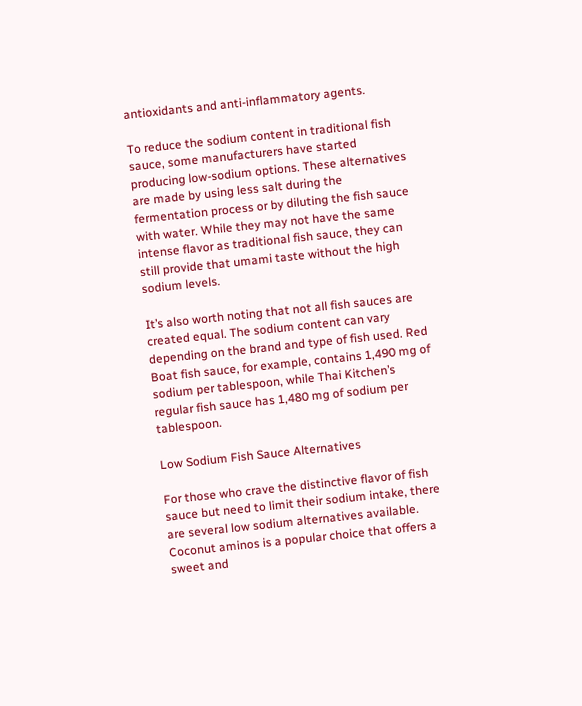antioxidants and anti-inflammatory agents.

To reduce the sodium content in traditional fish sauce, some manufacturers have started producing low-sodium options. These alternatives are made by using less salt during the fermentation process or by diluting the fish sauce with water. While they may not have the same intense flavor as traditional fish sauce, they can still provide that umami taste without the high sodium levels.

It’s also worth noting that not all fish sauces are created equal. The sodium content can vary depending on the brand and type of fish used. Red Boat fish sauce, for example, contains 1,490 mg of sodium per tablespoon, while Thai Kitchen’s regular fish sauce has 1,480 mg of sodium per tablespoon.

Low Sodium Fish Sauce Alternatives

For those who crave the distinctive flavor of fish sauce but need to limit their sodium intake, there are several low sodium alternatives available. Coconut aminos is a popular choice that offers a sweet and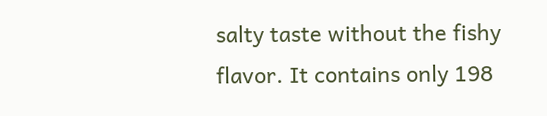salty taste without the fishy flavor. It contains only 198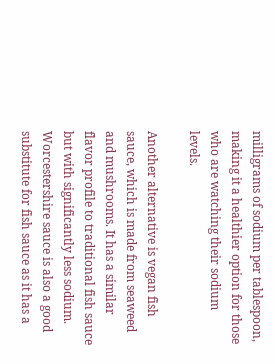milligrams of sodium per tablespoon, making it a healthier option for those who are watching their sodium levels.

Another alternative is vegan fish sauce, which is made from seaweed and mushrooms. It has a similar flavor profile to traditional fish sauce but with significantly less sodium. Worcestershire sauce is also a good substitute for fish sauce as it has a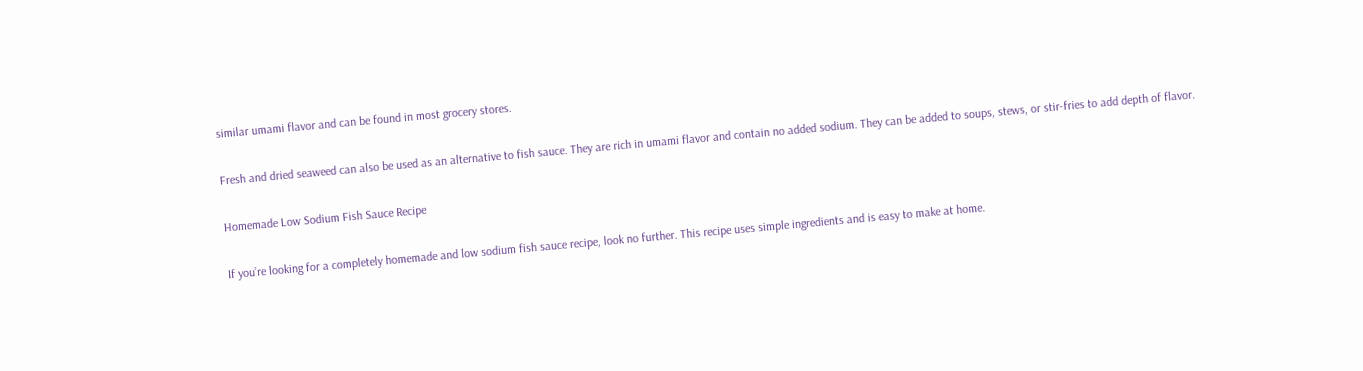similar umami flavor and can be found in most grocery stores.

Fresh and dried seaweed can also be used as an alternative to fish sauce. They are rich in umami flavor and contain no added sodium. They can be added to soups, stews, or stir-fries to add depth of flavor.

Homemade Low Sodium Fish Sauce Recipe

If you’re looking for a completely homemade and low sodium fish sauce recipe, look no further. This recipe uses simple ingredients and is easy to make at home.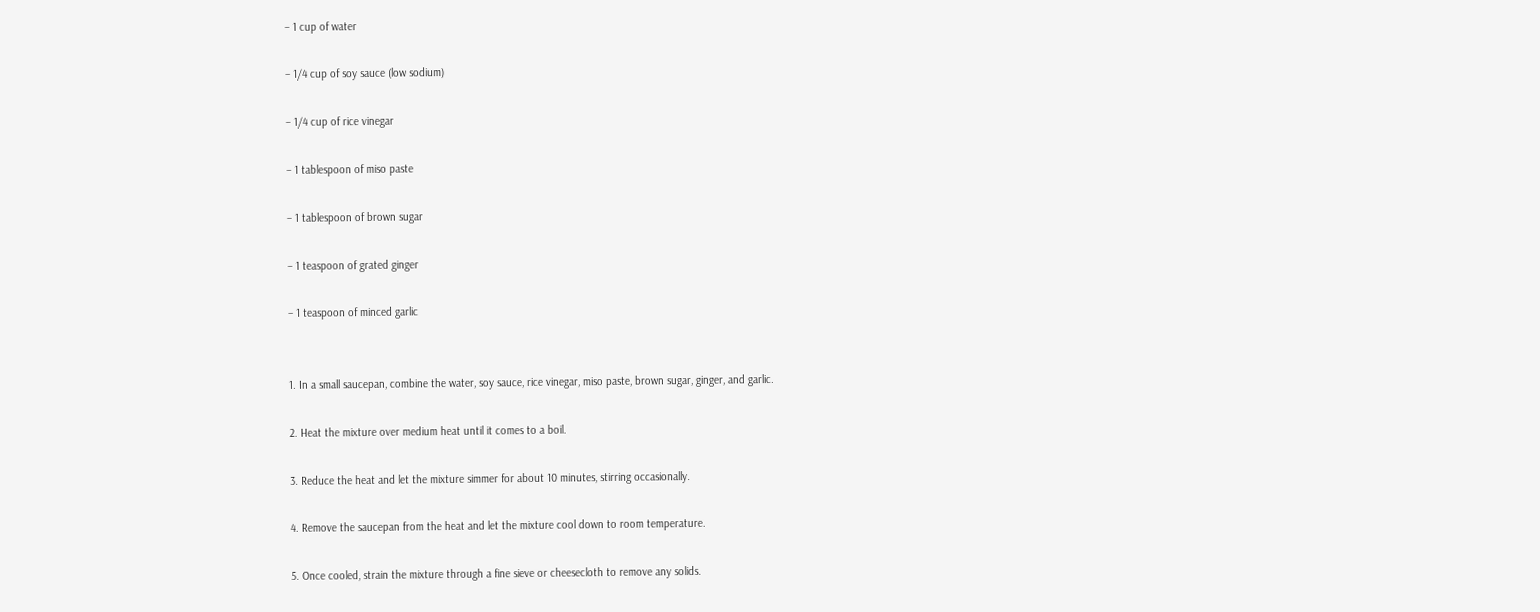– 1 cup of water

– 1/4 cup of soy sauce (low sodium)

– 1/4 cup of rice vinegar

– 1 tablespoon of miso paste

– 1 tablespoon of brown sugar

– 1 teaspoon of grated ginger

– 1 teaspoon of minced garlic


1. In a small saucepan, combine the water, soy sauce, rice vinegar, miso paste, brown sugar, ginger, and garlic.

2. Heat the mixture over medium heat until it comes to a boil.

3. Reduce the heat and let the mixture simmer for about 10 minutes, stirring occasionally.

4. Remove the saucepan from the heat and let the mixture cool down to room temperature.

5. Once cooled, strain the mixture through a fine sieve or cheesecloth to remove any solids.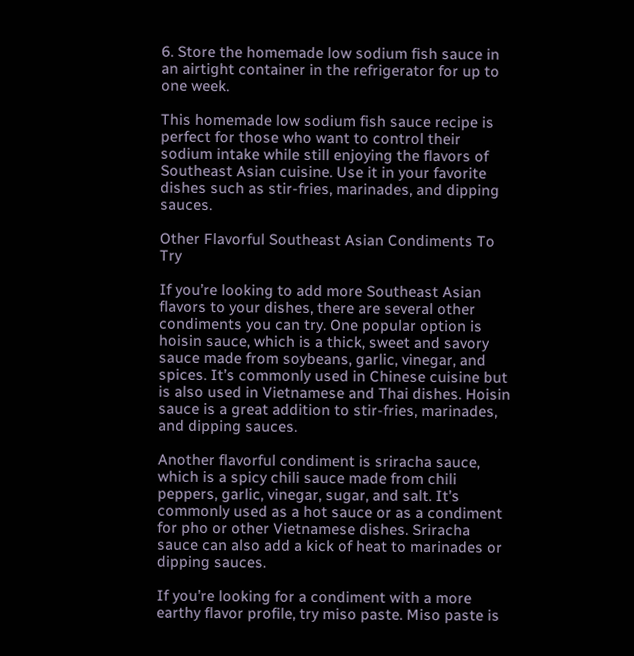6. Store the homemade low sodium fish sauce in an airtight container in the refrigerator for up to one week.

This homemade low sodium fish sauce recipe is perfect for those who want to control their sodium intake while still enjoying the flavors of Southeast Asian cuisine. Use it in your favorite dishes such as stir-fries, marinades, and dipping sauces.

Other Flavorful Southeast Asian Condiments To Try

If you’re looking to add more Southeast Asian flavors to your dishes, there are several other condiments you can try. One popular option is hoisin sauce, which is a thick, sweet and savory sauce made from soybeans, garlic, vinegar, and spices. It’s commonly used in Chinese cuisine but is also used in Vietnamese and Thai dishes. Hoisin sauce is a great addition to stir-fries, marinades, and dipping sauces.

Another flavorful condiment is sriracha sauce, which is a spicy chili sauce made from chili peppers, garlic, vinegar, sugar, and salt. It’s commonly used as a hot sauce or as a condiment for pho or other Vietnamese dishes. Sriracha sauce can also add a kick of heat to marinades or dipping sauces.

If you’re looking for a condiment with a more earthy flavor profile, try miso paste. Miso paste is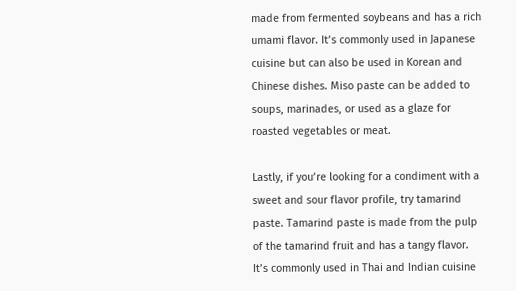made from fermented soybeans and has a rich umami flavor. It’s commonly used in Japanese cuisine but can also be used in Korean and Chinese dishes. Miso paste can be added to soups, marinades, or used as a glaze for roasted vegetables or meat.

Lastly, if you’re looking for a condiment with a sweet and sour flavor profile, try tamarind paste. Tamarind paste is made from the pulp of the tamarind fruit and has a tangy flavor. It’s commonly used in Thai and Indian cuisine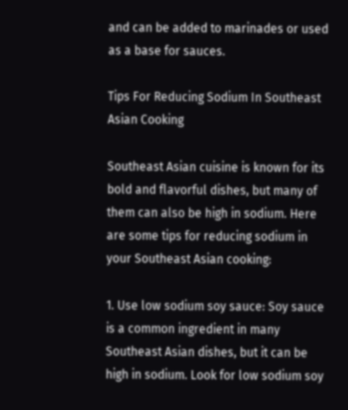and can be added to marinades or used as a base for sauces.

Tips For Reducing Sodium In Southeast Asian Cooking

Southeast Asian cuisine is known for its bold and flavorful dishes, but many of them can also be high in sodium. Here are some tips for reducing sodium in your Southeast Asian cooking:

1. Use low sodium soy sauce: Soy sauce is a common ingredient in many Southeast Asian dishes, but it can be high in sodium. Look for low sodium soy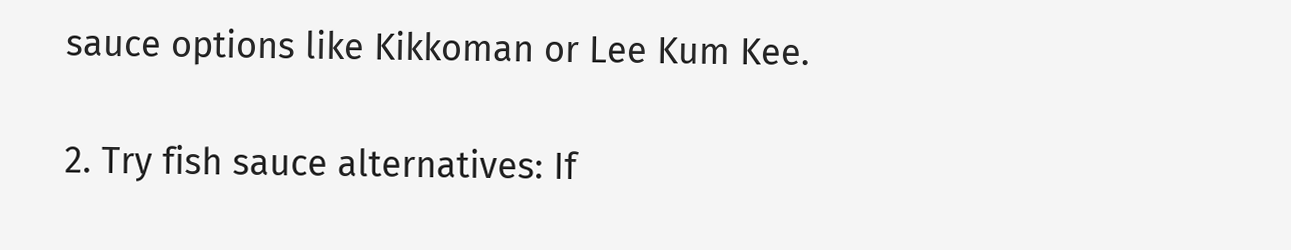sauce options like Kikkoman or Lee Kum Kee.

2. Try fish sauce alternatives: If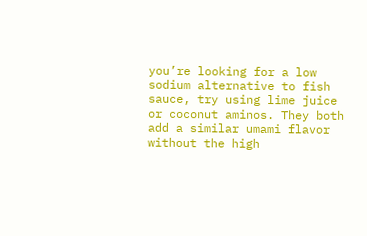you’re looking for a low sodium alternative to fish sauce, try using lime juice or coconut aminos. They both add a similar umami flavor without the high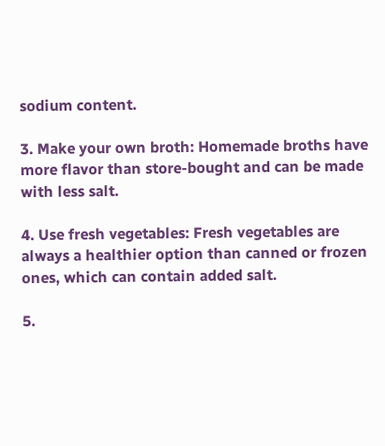sodium content.

3. Make your own broth: Homemade broths have more flavor than store-bought and can be made with less salt.

4. Use fresh vegetables: Fresh vegetables are always a healthier option than canned or frozen ones, which can contain added salt.

5.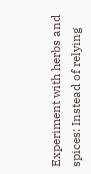Experiment with herbs and spices: Instead of relying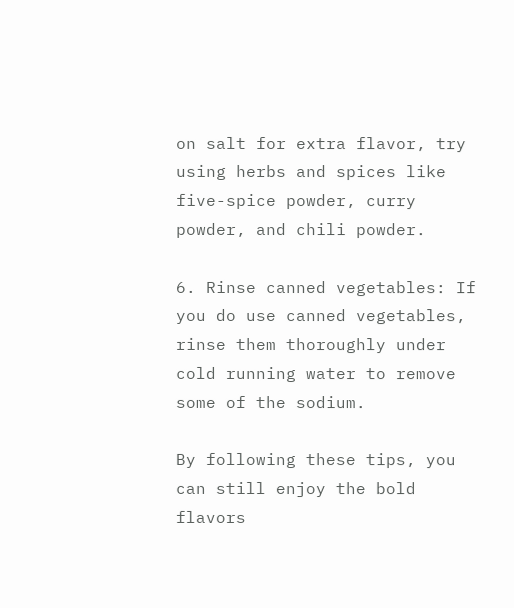on salt for extra flavor, try using herbs and spices like five-spice powder, curry powder, and chili powder.

6. Rinse canned vegetables: If you do use canned vegetables, rinse them thoroughly under cold running water to remove some of the sodium.

By following these tips, you can still enjoy the bold flavors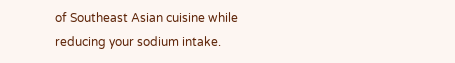of Southeast Asian cuisine while reducing your sodium intake.